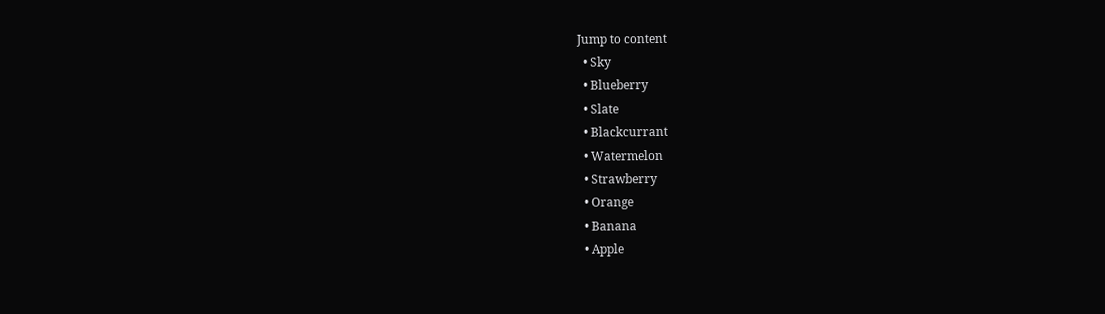Jump to content
  • Sky
  • Blueberry
  • Slate
  • Blackcurrant
  • Watermelon
  • Strawberry
  • Orange
  • Banana
  • Apple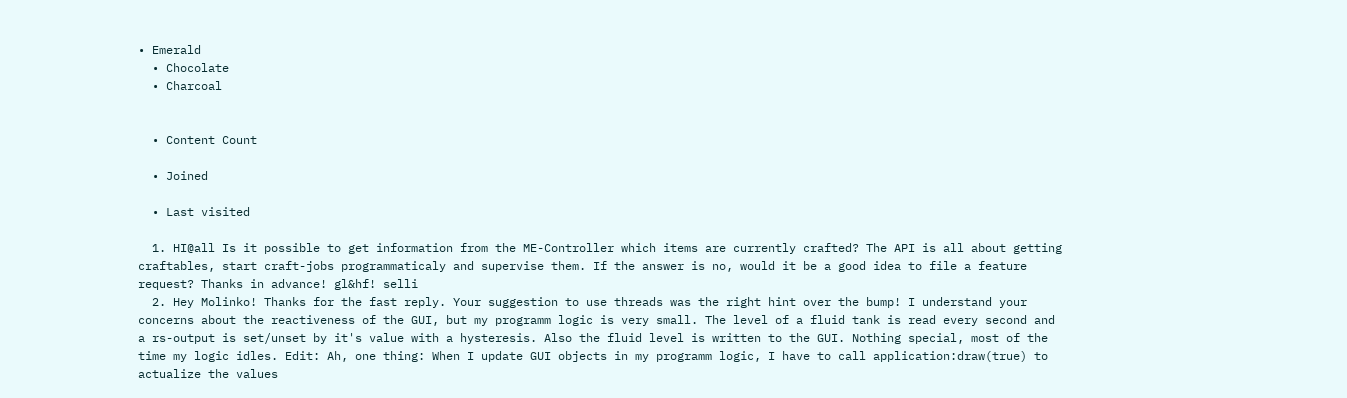• Emerald
  • Chocolate
  • Charcoal


  • Content Count

  • Joined

  • Last visited

  1. HI@all Is it possible to get information from the ME-Controller which items are currently crafted? The API is all about getting craftables, start craft-jobs programmaticaly and supervise them. If the answer is no, would it be a good idea to file a feature request? Thanks in advance! gl&hf! selli
  2. Hey Molinko! Thanks for the fast reply. Your suggestion to use threads was the right hint over the bump! I understand your concerns about the reactiveness of the GUI, but my programm logic is very small. The level of a fluid tank is read every second and a rs-output is set/unset by it's value with a hysteresis. Also the fluid level is written to the GUI. Nothing special, most of the time my logic idles. Edit: Ah, one thing: When I update GUI objects in my programm logic, I have to call application:draw(true) to actualize the values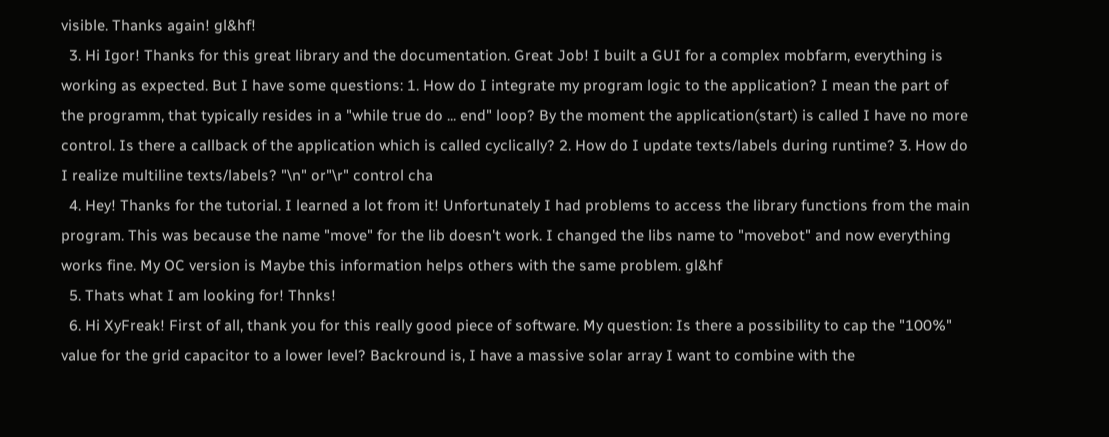visible. Thanks again! gl&hf!
  3. Hi Igor! Thanks for this great library and the documentation. Great Job! I built a GUI for a complex mobfarm, everything is working as expected. But I have some questions: 1. How do I integrate my program logic to the application? I mean the part of the programm, that typically resides in a "while true do ... end" loop? By the moment the application(start) is called I have no more control. Is there a callback of the application which is called cyclically? 2. How do I update texts/labels during runtime? 3. How do I realize multiline texts/labels? "\n" or"\r" control cha
  4. Hey! Thanks for the tutorial. I learned a lot from it! Unfortunately I had problems to access the library functions from the main program. This was because the name "move" for the lib doesn't work. I changed the libs name to "movebot" and now everything works fine. My OC version is Maybe this information helps others with the same problem. gl&hf
  5. Thats what I am looking for! Thnks!
  6. Hi XyFreak! First of all, thank you for this really good piece of software. My question: Is there a possibility to cap the "100%" value for the grid capacitor to a lower level? Backround is, I have a massive solar array I want to combine with the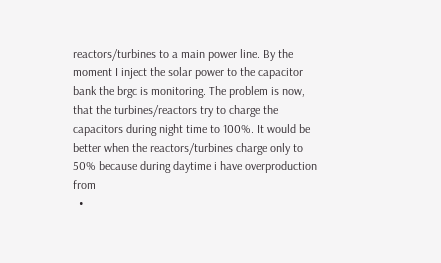reactors/turbines to a main power line. By the moment I inject the solar power to the capacitor bank the brgc is monitoring. The problem is now, that the turbines/reactors try to charge the capacitors during night time to 100%. It would be better when the reactors/turbines charge only to 50% because during daytime i have overproduction from
  •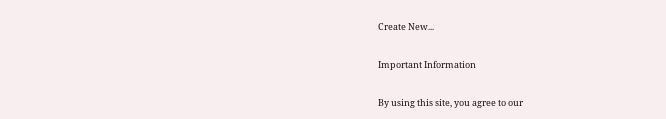Create New...

Important Information

By using this site, you agree to our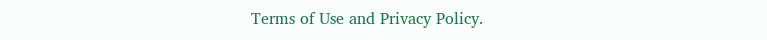Terms of Use and Privacy Policy.